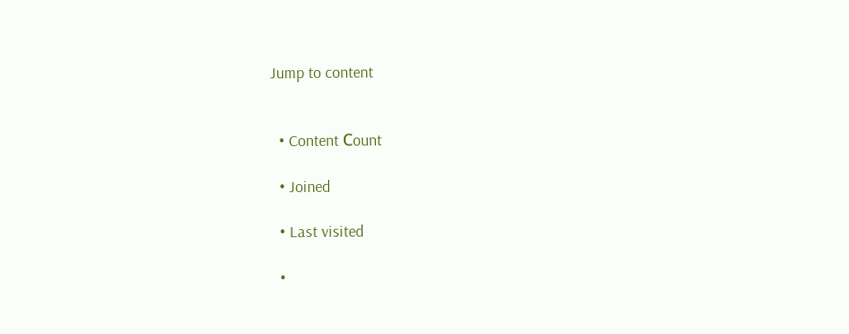Jump to content


  • Content Сount

  • Joined

  • Last visited

  •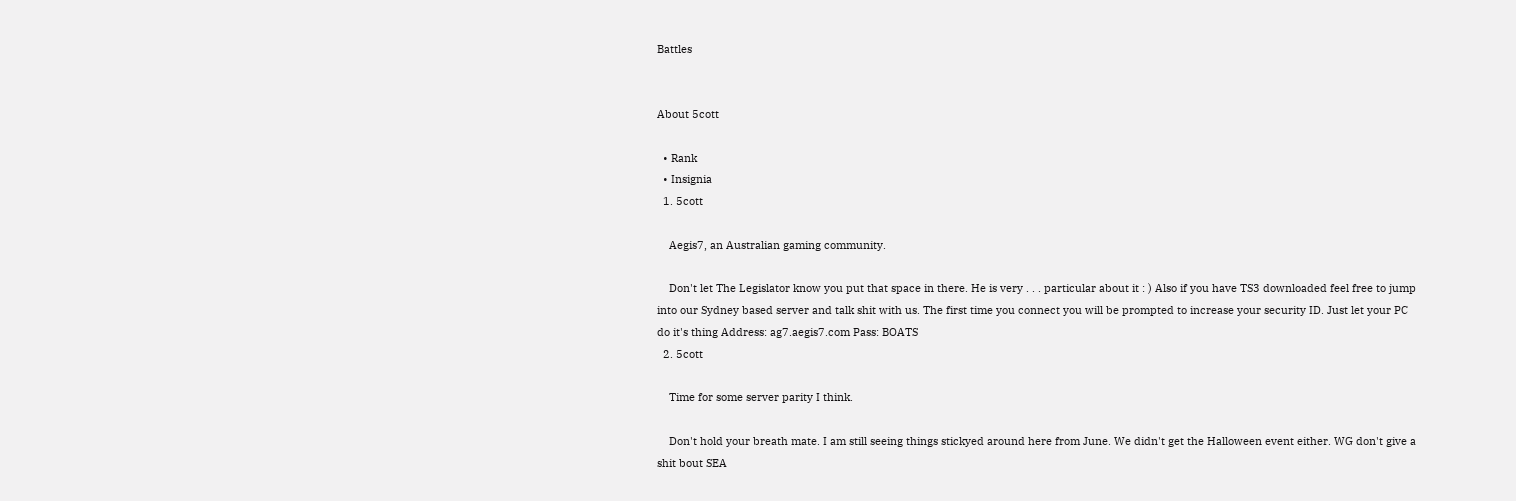Battles


About 5cott

  • Rank
  • Insignia
  1. 5cott

    Aegis7, an Australian gaming community.

    Don't let The Legislator know you put that space in there. He is very . . . particular about it : ) Also if you have TS3 downloaded feel free to jump into our Sydney based server and talk shit with us. The first time you connect you will be prompted to increase your security ID. Just let your PC do it's thing Address: ag7.aegis7.com Pass: BOATS
  2. 5cott

    Time for some server parity I think.

    Don't hold your breath mate. I am still seeing things stickyed around here from June. We didn't get the Halloween event either. WG don't give a shit bout SEA